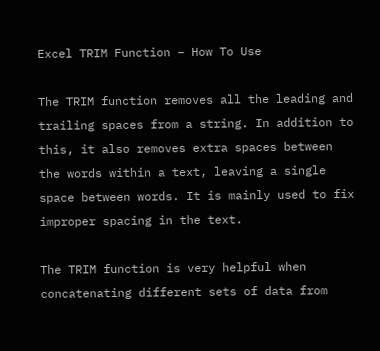Excel TRIM Function – How To Use

The TRIM function removes all the leading and trailing spaces from a string. In addition to this, it also removes extra spaces between the words within a text, leaving a single space between words. It is mainly used to fix improper spacing in the text.

The TRIM function is very helpful when concatenating different sets of data from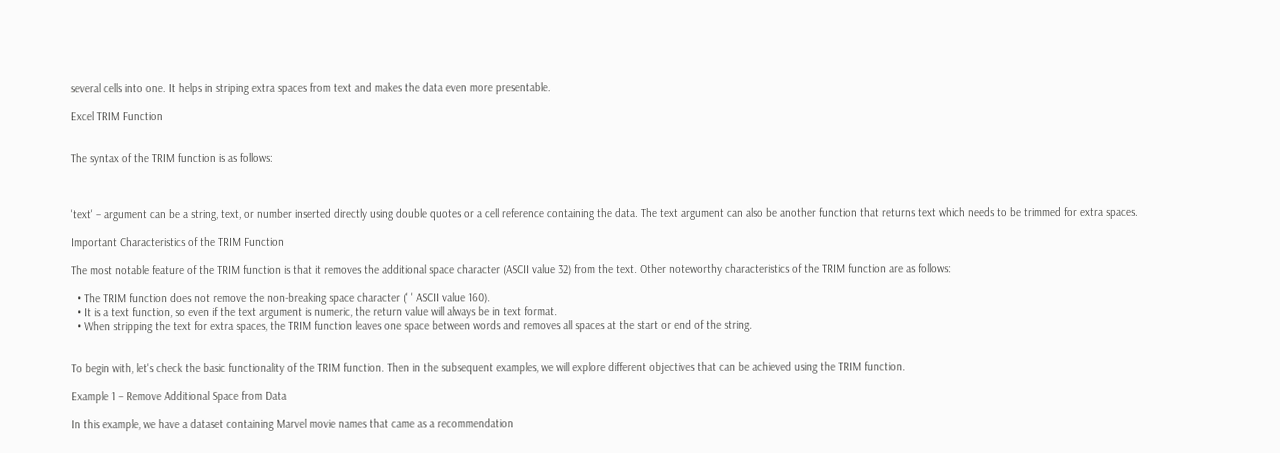several cells into one. It helps in striping extra spaces from text and makes the data even more presentable.

Excel TRIM Function


The syntax of the TRIM function is as follows:



'text' – argument can be a string, text, or number inserted directly using double quotes or a cell reference containing the data. The text argument can also be another function that returns text which needs to be trimmed for extra spaces.

Important Characteristics of the TRIM Function

The most notable feature of the TRIM function is that it removes the additional space character (ASCII value 32) from the text. Other noteworthy characteristics of the TRIM function are as follows:

  • The TRIM function does not remove the non-breaking space character (' ' ASCII value 160).
  • It is a text function, so even if the text argument is numeric, the return value will always be in text format.
  • When stripping the text for extra spaces, the TRIM function leaves one space between words and removes all spaces at the start or end of the string.


To begin with, let's check the basic functionality of the TRIM function. Then in the subsequent examples, we will explore different objectives that can be achieved using the TRIM function.

Example 1 – Remove Additional Space from Data

In this example, we have a dataset containing Marvel movie names that came as a recommendation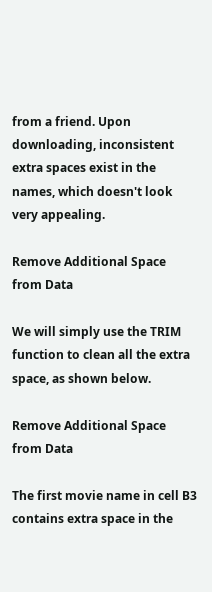from a friend. Upon downloading, inconsistent extra spaces exist in the names, which doesn't look very appealing.

Remove Additional Space from Data

We will simply use the TRIM function to clean all the extra space, as shown below.

Remove Additional Space from Data

The first movie name in cell B3 contains extra space in the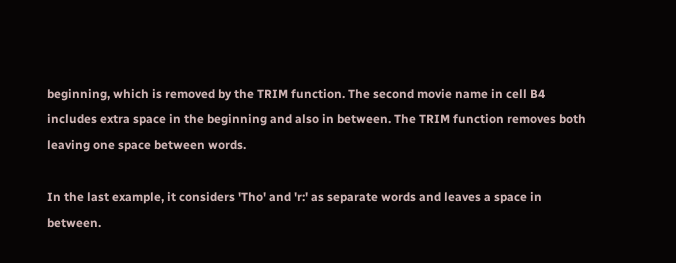beginning, which is removed by the TRIM function. The second movie name in cell B4 includes extra space in the beginning and also in between. The TRIM function removes both leaving one space between words.

In the last example, it considers 'Tho' and 'r:' as separate words and leaves a space in between.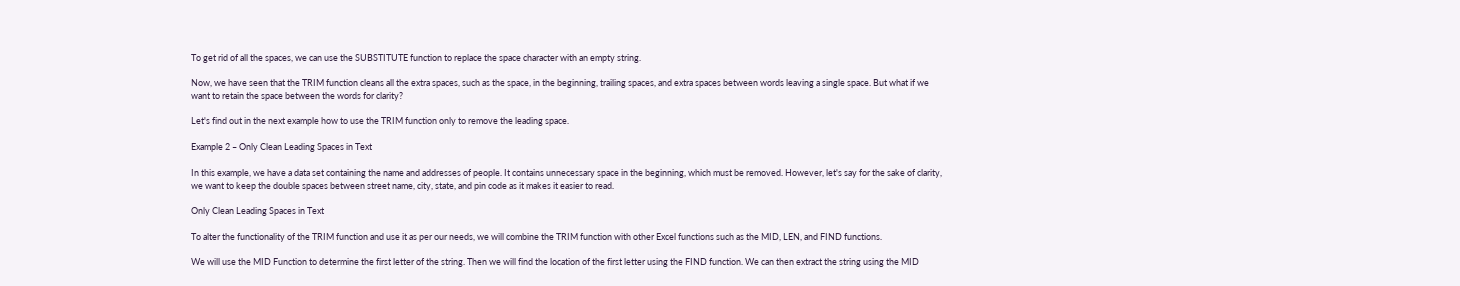To get rid of all the spaces, we can use the SUBSTITUTE function to replace the space character with an empty string.

Now, we have seen that the TRIM function cleans all the extra spaces, such as the space, in the beginning, trailing spaces, and extra spaces between words leaving a single space. But what if we want to retain the space between the words for clarity?

Let's find out in the next example how to use the TRIM function only to remove the leading space.

Example 2 – Only Clean Leading Spaces in Text

In this example, we have a data set containing the name and addresses of people. It contains unnecessary space in the beginning, which must be removed. However, let's say for the sake of clarity, we want to keep the double spaces between street name, city, state, and pin code as it makes it easier to read.

Only Clean Leading Spaces in Text

To alter the functionality of the TRIM function and use it as per our needs, we will combine the TRIM function with other Excel functions such as the MID, LEN, and FIND functions.

We will use the MID Function to determine the first letter of the string. Then we will find the location of the first letter using the FIND function. We can then extract the string using the MID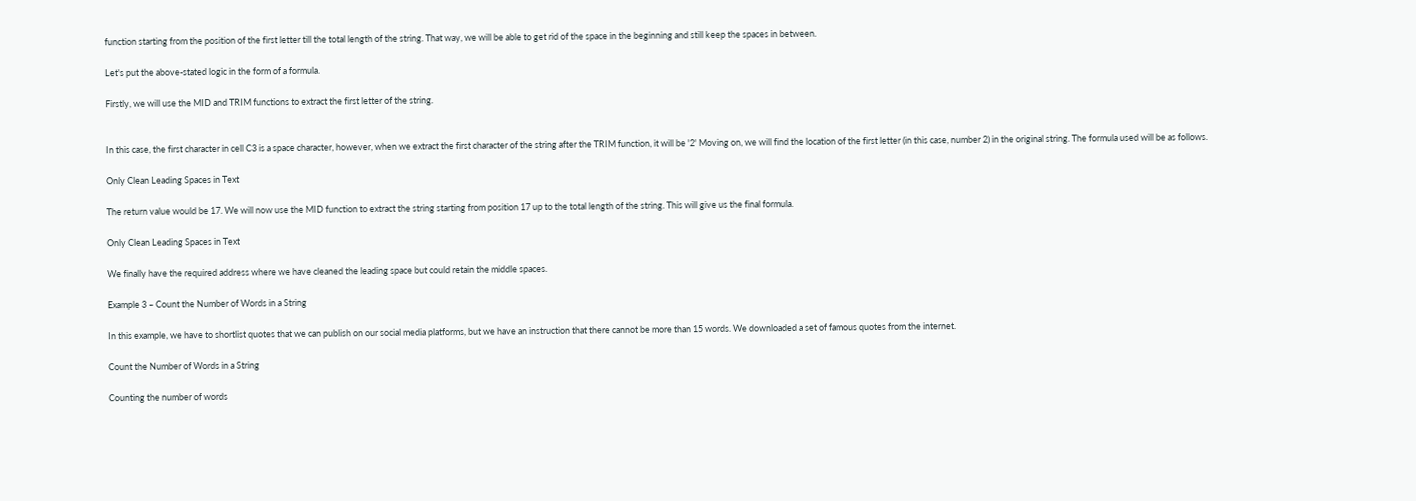function starting from the position of the first letter till the total length of the string. That way, we will be able to get rid of the space in the beginning and still keep the spaces in between.

Let's put the above-stated logic in the form of a formula.

Firstly, we will use the MID and TRIM functions to extract the first letter of the string.


In this case, the first character in cell C3 is a space character, however, when we extract the first character of the string after the TRIM function, it will be '2' Moving on, we will find the location of the first letter (in this case, number 2) in the original string. The formula used will be as follows.

Only Clean Leading Spaces in Text

The return value would be 17. We will now use the MID function to extract the string starting from position 17 up to the total length of the string. This will give us the final formula.

Only Clean Leading Spaces in Text

We finally have the required address where we have cleaned the leading space but could retain the middle spaces.

Example 3 – Count the Number of Words in a String

In this example, we have to shortlist quotes that we can publish on our social media platforms, but we have an instruction that there cannot be more than 15 words. We downloaded a set of famous quotes from the internet.

Count the Number of Words in a String

Counting the number of words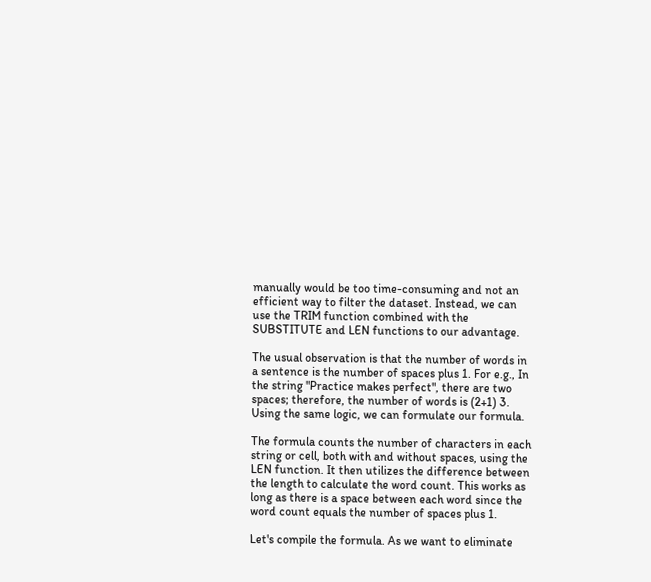manually would be too time-consuming and not an efficient way to filter the dataset. Instead, we can use the TRIM function combined with the SUBSTITUTE and LEN functions to our advantage.

The usual observation is that the number of words in a sentence is the number of spaces plus 1. For e.g., In the string "Practice makes perfect", there are two spaces; therefore, the number of words is (2+1) 3. Using the same logic, we can formulate our formula.

The formula counts the number of characters in each string or cell, both with and without spaces, using the LEN function. It then utilizes the difference between the length to calculate the word count. This works as long as there is a space between each word since the word count equals the number of spaces plus 1.

Let's compile the formula. As we want to eliminate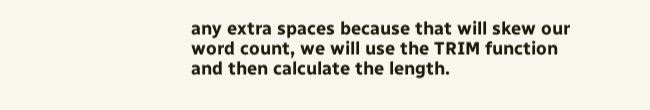any extra spaces because that will skew our word count, we will use the TRIM function and then calculate the length.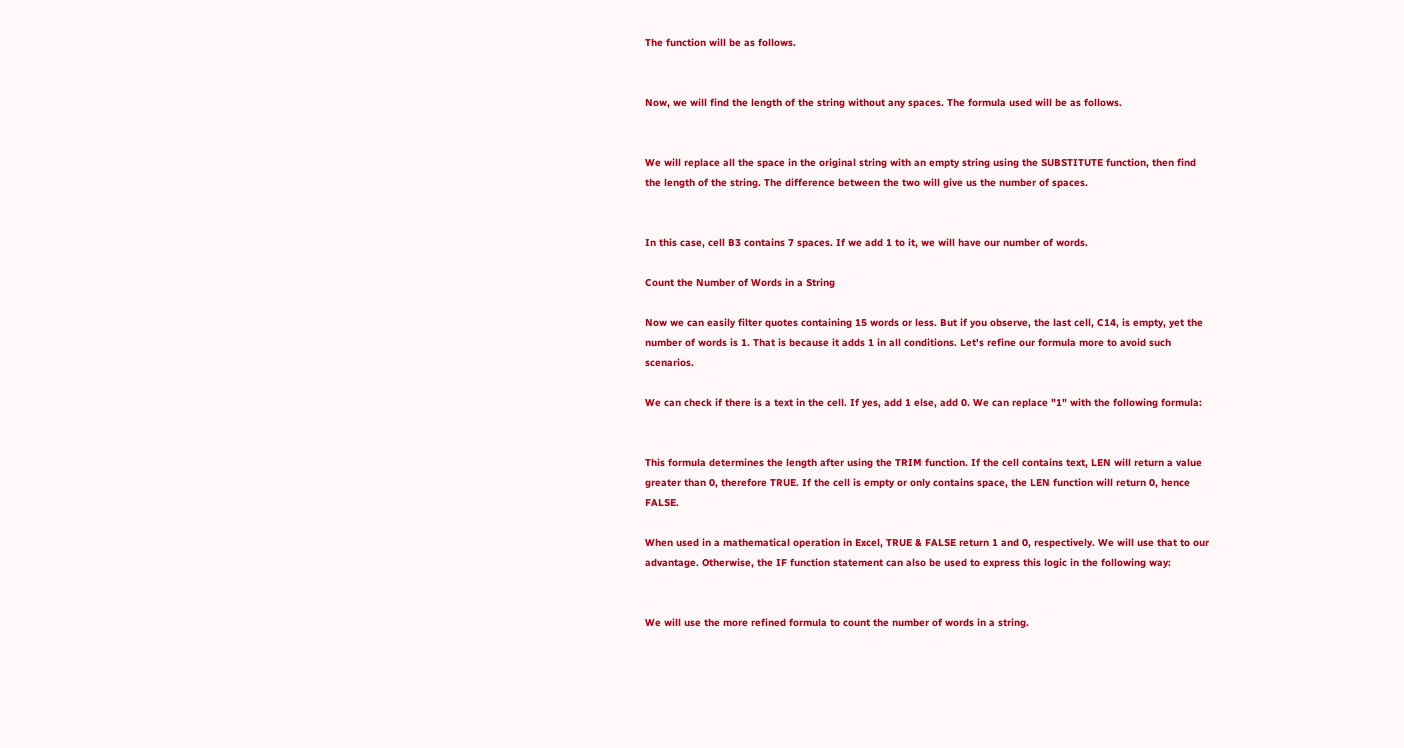The function will be as follows.


Now, we will find the length of the string without any spaces. The formula used will be as follows.


We will replace all the space in the original string with an empty string using the SUBSTITUTE function, then find the length of the string. The difference between the two will give us the number of spaces.


In this case, cell B3 contains 7 spaces. If we add 1 to it, we will have our number of words.

Count the Number of Words in a String

Now we can easily filter quotes containing 15 words or less. But if you observe, the last cell, C14, is empty, yet the number of words is 1. That is because it adds 1 in all conditions. Let's refine our formula more to avoid such scenarios.

We can check if there is a text in the cell. If yes, add 1 else, add 0. We can replace "1" with the following formula:


This formula determines the length after using the TRIM function. If the cell contains text, LEN will return a value greater than 0, therefore TRUE. If the cell is empty or only contains space, the LEN function will return 0, hence FALSE.

When used in a mathematical operation in Excel, TRUE & FALSE return 1 and 0, respectively. We will use that to our advantage. Otherwise, the IF function statement can also be used to express this logic in the following way:


We will use the more refined formula to count the number of words in a string.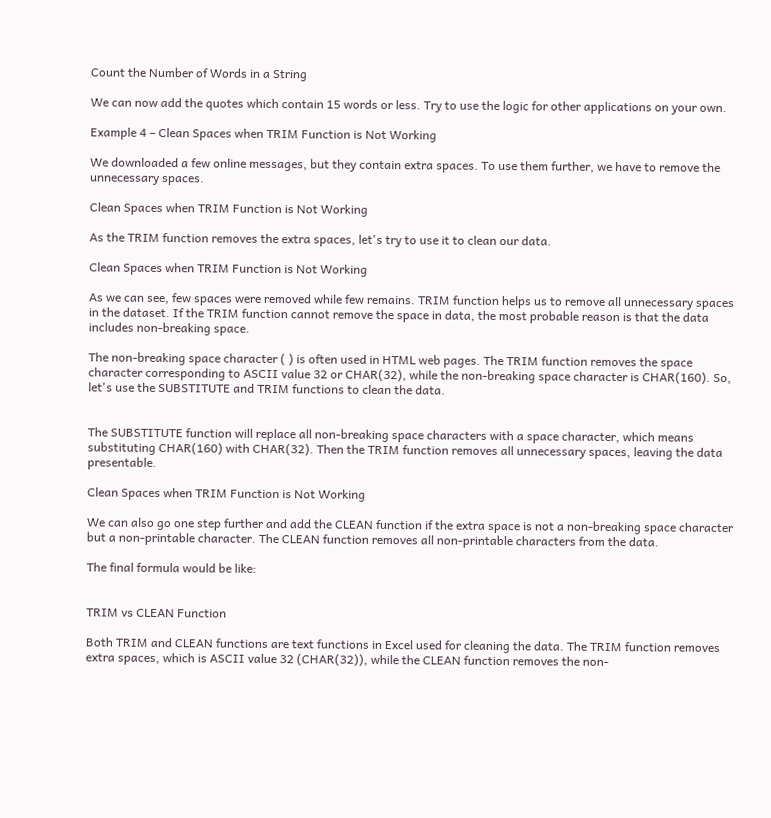Count the Number of Words in a String

We can now add the quotes which contain 15 words or less. Try to use the logic for other applications on your own.

Example 4 – Clean Spaces when TRIM Function is Not Working

We downloaded a few online messages, but they contain extra spaces. To use them further, we have to remove the unnecessary spaces.

Clean Spaces when TRIM Function is Not Working

As the TRIM function removes the extra spaces, let's try to use it to clean our data.

Clean Spaces when TRIM Function is Not Working

As we can see, few spaces were removed while few remains. TRIM function helps us to remove all unnecessary spaces in the dataset. If the TRIM function cannot remove the space in data, the most probable reason is that the data includes non-breaking space.

The non-breaking space character ( ) is often used in HTML web pages. The TRIM function removes the space character corresponding to ASCII value 32 or CHAR(32), while the non-breaking space character is CHAR(160). So, let's use the SUBSTITUTE and TRIM functions to clean the data.


The SUBSTITUTE function will replace all non-breaking space characters with a space character, which means substituting CHAR(160) with CHAR(32). Then the TRIM function removes all unnecessary spaces, leaving the data presentable.

Clean Spaces when TRIM Function is Not Working

We can also go one step further and add the CLEAN function if the extra space is not a non-breaking space character but a non-printable character. The CLEAN function removes all non-printable characters from the data.

The final formula would be like:


TRIM vs CLEAN Function

Both TRIM and CLEAN functions are text functions in Excel used for cleaning the data. The TRIM function removes extra spaces, which is ASCII value 32 (CHAR(32)), while the CLEAN function removes the non-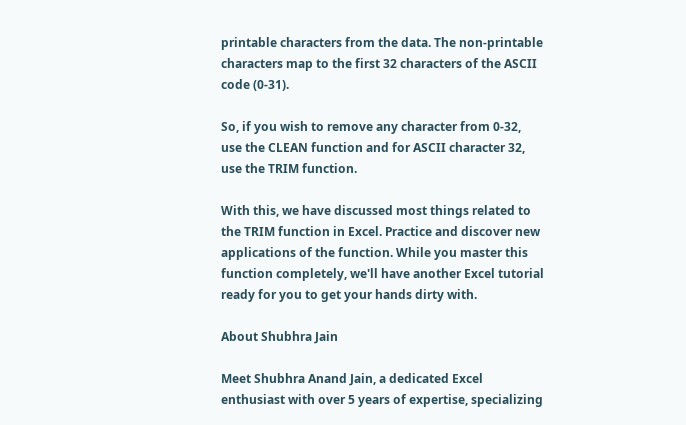printable characters from the data. The non-printable characters map to the first 32 characters of the ASCII code (0-31).

So, if you wish to remove any character from 0-32, use the CLEAN function and for ASCII character 32, use the TRIM function.

With this, we have discussed most things related to the TRIM function in Excel. Practice and discover new applications of the function. While you master this function completely, we'll have another Excel tutorial ready for you to get your hands dirty with.

About Shubhra Jain

Meet Shubhra Anand Jain, a dedicated Excel enthusiast with over 5 years of expertise, specializing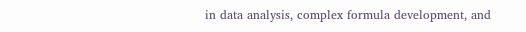in data analysis, complex formula development, and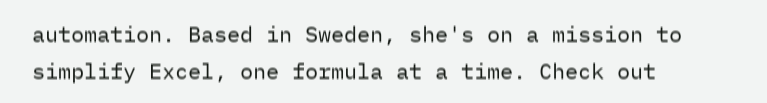automation. Based in Sweden, she's on a mission to simplify Excel, one formula at a time. Check out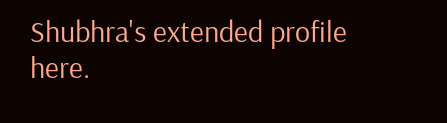Shubhra's extended profile here.